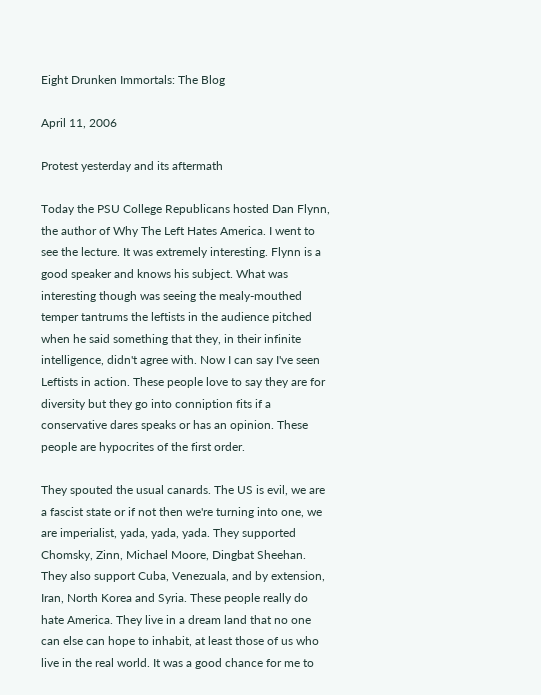Eight Drunken Immortals: The Blog

April 11, 2006

Protest yesterday and its aftermath

Today the PSU College Republicans hosted Dan Flynn, the author of Why The Left Hates America. I went to see the lecture. It was extremely interesting. Flynn is a good speaker and knows his subject. What was interesting though was seeing the mealy-mouthed temper tantrums the leftists in the audience pitched when he said something that they, in their infinite intelligence, didn't agree with. Now I can say I've seen Leftists in action. These people love to say they are for diversity but they go into conniption fits if a conservative dares speaks or has an opinion. These people are hypocrites of the first order.

They spouted the usual canards. The US is evil, we are a fascist state or if not then we're turning into one, we are imperialist, yada, yada, yada. They supported Chomsky, Zinn, Michael Moore, Dingbat Sheehan. They also support Cuba, Venezuala, and by extension, Iran, North Korea and Syria. These people really do hate America. They live in a dream land that no one can else can hope to inhabit, at least those of us who live in the real world. It was a good chance for me to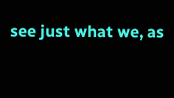see just what we, as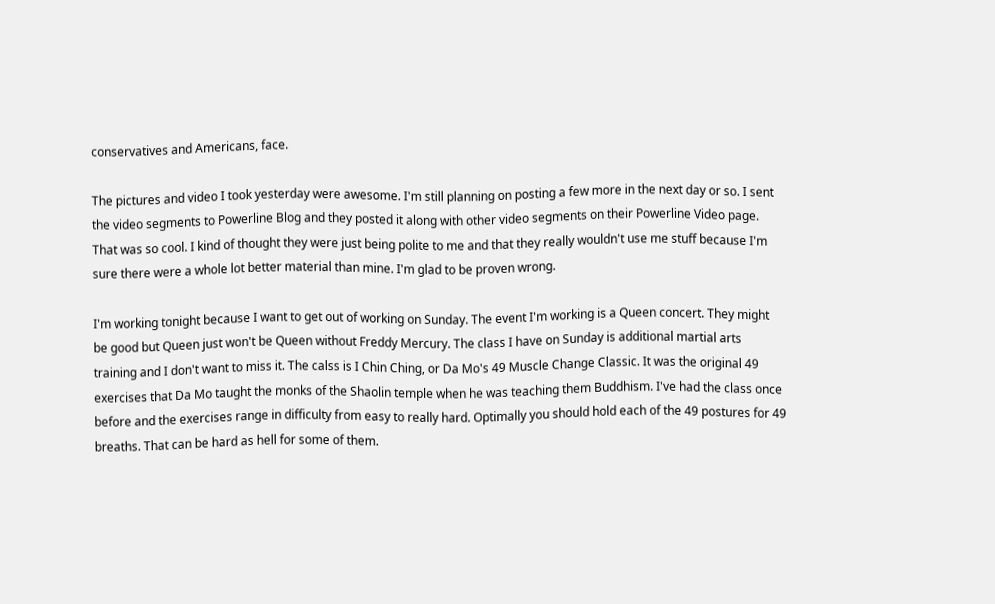conservatives and Americans, face.

The pictures and video I took yesterday were awesome. I'm still planning on posting a few more in the next day or so. I sent the video segments to Powerline Blog and they posted it along with other video segments on their Powerline Video page. That was so cool. I kind of thought they were just being polite to me and that they really wouldn't use me stuff because I'm sure there were a whole lot better material than mine. I'm glad to be proven wrong.

I'm working tonight because I want to get out of working on Sunday. The event I'm working is a Queen concert. They might be good but Queen just won't be Queen without Freddy Mercury. The class I have on Sunday is additional martial arts training and I don't want to miss it. The calss is I Chin Ching, or Da Mo's 49 Muscle Change Classic. It was the original 49 exercises that Da Mo taught the monks of the Shaolin temple when he was teaching them Buddhism. I've had the class once before and the exercises range in difficulty from easy to really hard. Optimally you should hold each of the 49 postures for 49 breaths. That can be hard as hell for some of them.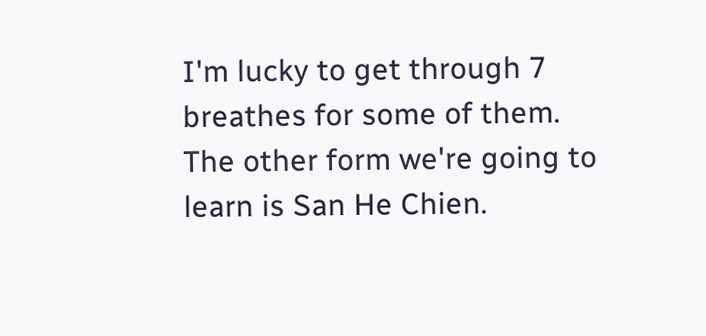I'm lucky to get through 7 breathes for some of them. The other form we're going to learn is San He Chien.